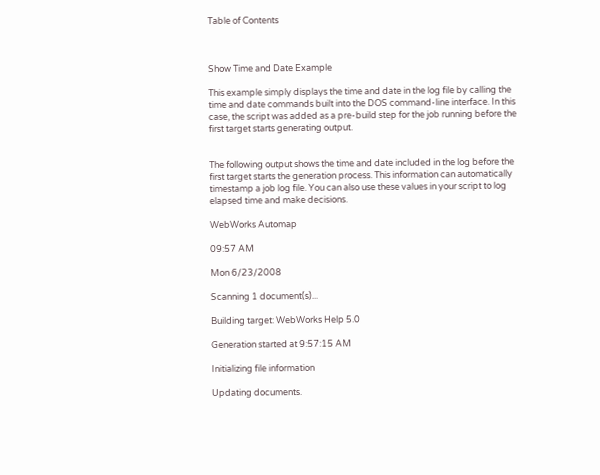Table of Contents



Show Time and Date Example

This example simply displays the time and date in the log file by calling the time and date commands built into the DOS command-line interface. In this case, the script was added as a pre-build step for the job running before the first target starts generating output.


The following output shows the time and date included in the log before the first target starts the generation process. This information can automatically timestamp a job log file. You can also use these values in your script to log elapsed time and make decisions.

WebWorks Automap

09:57 AM

Mon 6/23/2008

Scanning 1 document(s)...

Building target: WebWorks Help 5.0

Generation started at 9:57:15 AM

Initializing file information

Updating documents.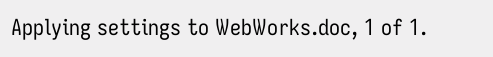Applying settings to WebWorks.doc, 1 of 1.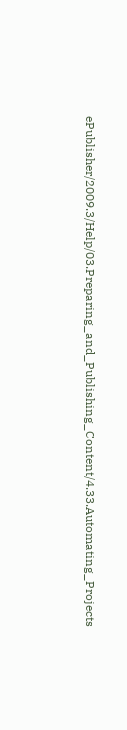ePublisher/2009.3/Help/03.Preparing_and_Publishing_Content/4.33.Automating_Projects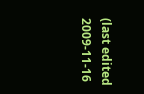(last edited 2009-11-16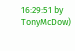16:29:51 by TonyMcDow)